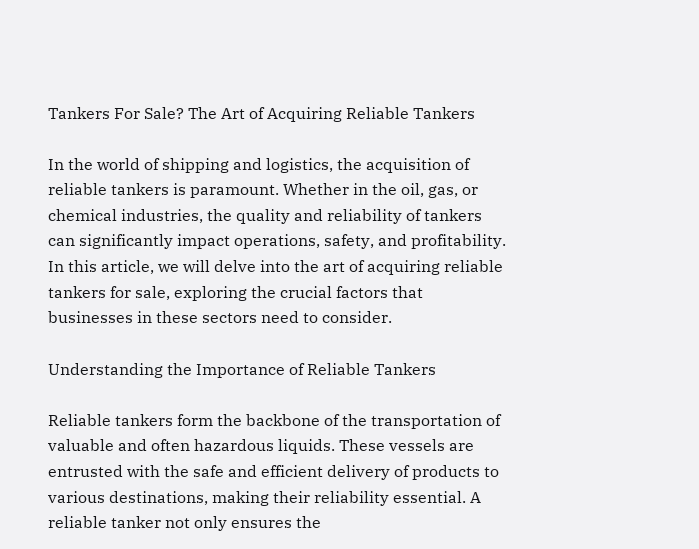Tankers For Sale? The Art of Acquiring Reliable Tankers

In the world of shipping and logistics, the acquisition of reliable tankers is paramount. Whether in the oil, gas, or chemical industries, the quality and reliability of tankers can significantly impact operations, safety, and profitability. In this article, we will delve into the art of acquiring reliable tankers for sale, exploring the crucial factors that businesses in these sectors need to consider.

Understanding the Importance of Reliable Tankers

Reliable tankers form the backbone of the transportation of valuable and often hazardous liquids. These vessels are entrusted with the safe and efficient delivery of products to various destinations, making their reliability essential. A reliable tanker not only ensures the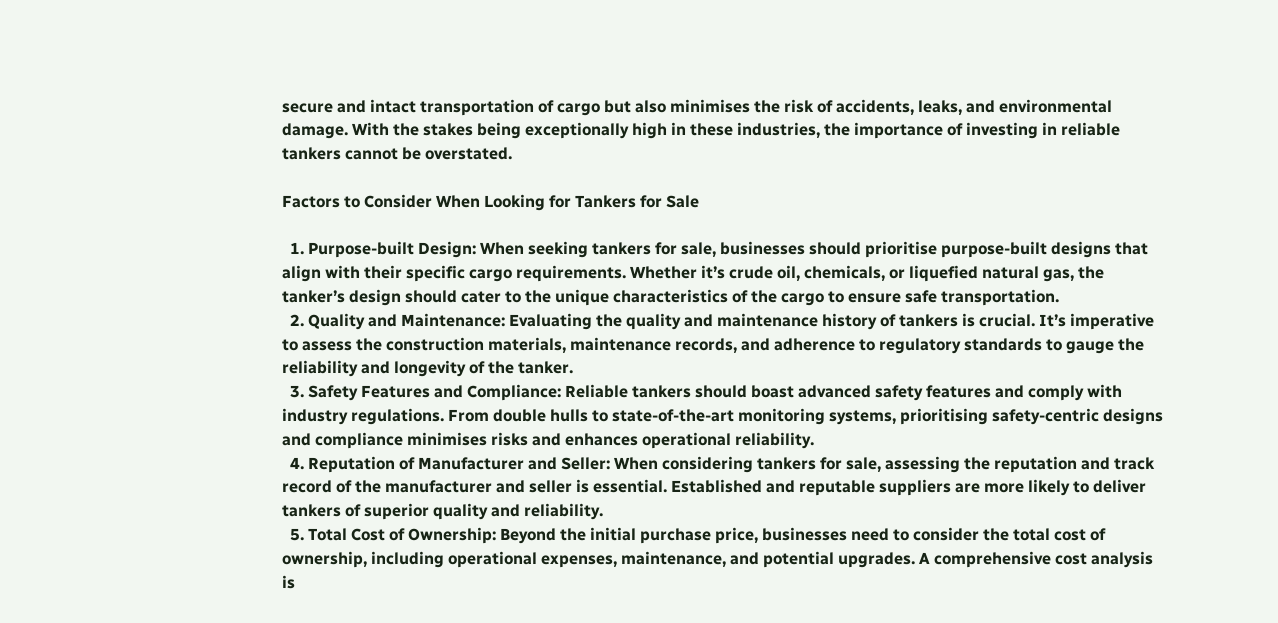secure and intact transportation of cargo but also minimises the risk of accidents, leaks, and environmental damage. With the stakes being exceptionally high in these industries, the importance of investing in reliable tankers cannot be overstated.

Factors to Consider When Looking for Tankers for Sale

  1. Purpose-built Design: When seeking tankers for sale, businesses should prioritise purpose-built designs that align with their specific cargo requirements. Whether it’s crude oil, chemicals, or liquefied natural gas, the tanker’s design should cater to the unique characteristics of the cargo to ensure safe transportation.
  2. Quality and Maintenance: Evaluating the quality and maintenance history of tankers is crucial. It’s imperative to assess the construction materials, maintenance records, and adherence to regulatory standards to gauge the reliability and longevity of the tanker.
  3. Safety Features and Compliance: Reliable tankers should boast advanced safety features and comply with industry regulations. From double hulls to state-of-the-art monitoring systems, prioritising safety-centric designs and compliance minimises risks and enhances operational reliability.
  4. Reputation of Manufacturer and Seller: When considering tankers for sale, assessing the reputation and track record of the manufacturer and seller is essential. Established and reputable suppliers are more likely to deliver tankers of superior quality and reliability.
  5. Total Cost of Ownership: Beyond the initial purchase price, businesses need to consider the total cost of ownership, including operational expenses, maintenance, and potential upgrades. A comprehensive cost analysis is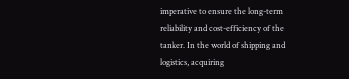imperative to ensure the long-term reliability and cost-efficiency of the tanker. In the world of shipping and logistics, acquiring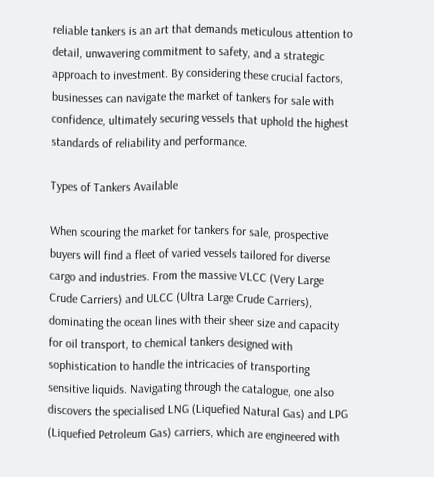reliable tankers is an art that demands meticulous attention to detail, unwavering commitment to safety, and a strategic approach to investment. By considering these crucial factors, businesses can navigate the market of tankers for sale with confidence, ultimately securing vessels that uphold the highest standards of reliability and performance.

Types of Tankers Available

When scouring the market for tankers for sale, prospective buyers will find a fleet of varied vessels tailored for diverse cargo and industries. From the massive VLCC (Very Large Crude Carriers) and ULCC (Ultra Large Crude Carriers), dominating the ocean lines with their sheer size and capacity for oil transport, to chemical tankers designed with sophistication to handle the intricacies of transporting sensitive liquids. Navigating through the catalogue, one also discovers the specialised LNG (Liquefied Natural Gas) and LPG (Liquefied Petroleum Gas) carriers, which are engineered with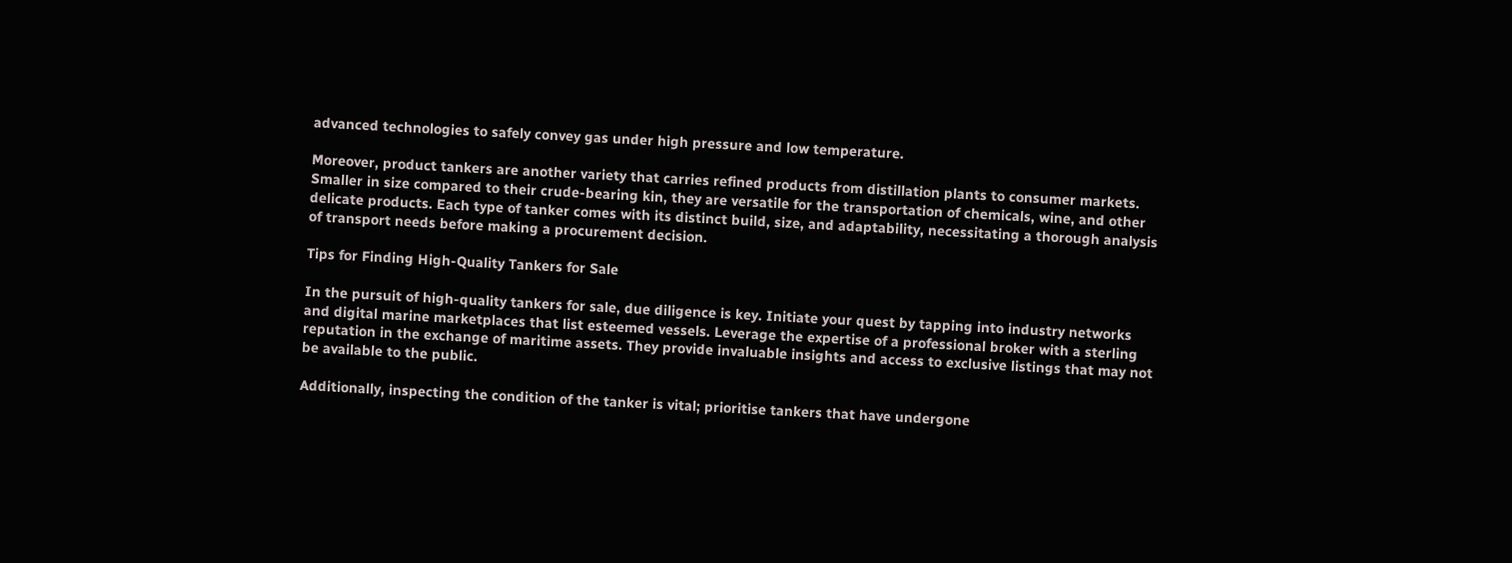advanced technologies to safely convey gas under high pressure and low temperature.

Moreover, product tankers are another variety that carries refined products from distillation plants to consumer markets. Smaller in size compared to their crude-bearing kin, they are versatile for the transportation of chemicals, wine, and other delicate products. Each type of tanker comes with its distinct build, size, and adaptability, necessitating a thorough analysis of transport needs before making a procurement decision.

Tips for Finding High-Quality Tankers for Sale

In the pursuit of high-quality tankers for sale, due diligence is key. Initiate your quest by tapping into industry networks and digital marine marketplaces that list esteemed vessels. Leverage the expertise of a professional broker with a sterling reputation in the exchange of maritime assets. They provide invaluable insights and access to exclusive listings that may not be available to the public.

Additionally, inspecting the condition of the tanker is vital; prioritise tankers that have undergone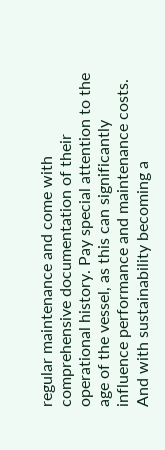regular maintenance and come with comprehensive documentation of their operational history. Pay special attention to the age of the vessel, as this can significantly influence performance and maintenance costs. And with sustainability becoming a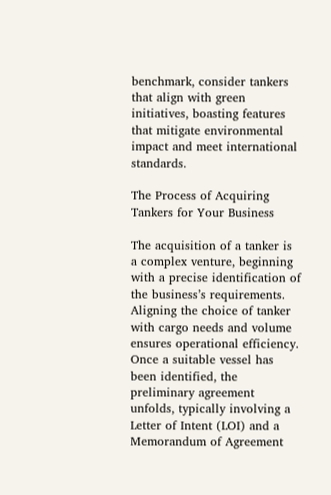benchmark, consider tankers that align with green initiatives, boasting features that mitigate environmental impact and meet international standards.

The Process of Acquiring Tankers for Your Business

The acquisition of a tanker is a complex venture, beginning with a precise identification of the business’s requirements. Aligning the choice of tanker with cargo needs and volume ensures operational efficiency. Once a suitable vessel has been identified, the preliminary agreement unfolds, typically involving a Letter of Intent (LOI) and a Memorandum of Agreement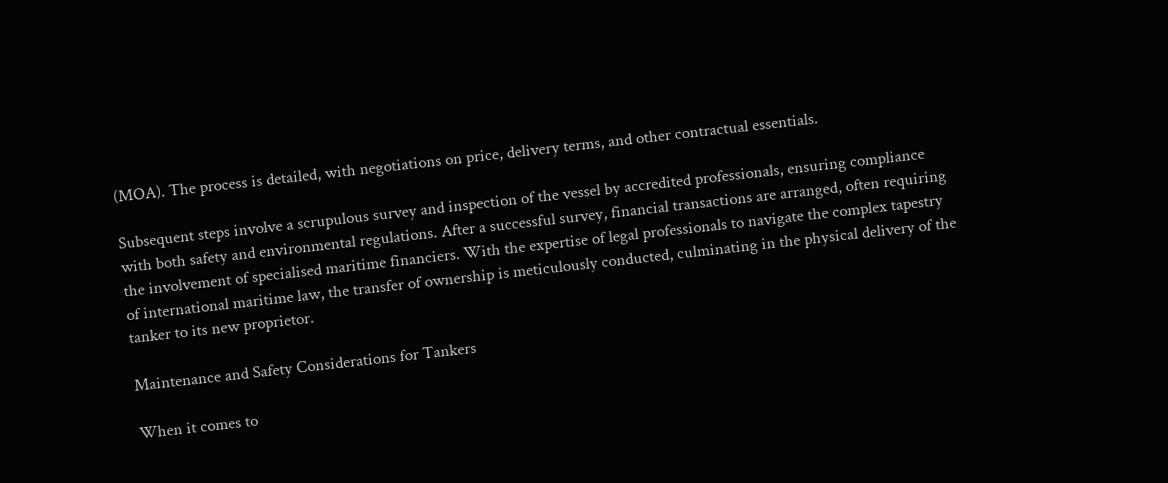(MOA). The process is detailed, with negotiations on price, delivery terms, and other contractual essentials.

Subsequent steps involve a scrupulous survey and inspection of the vessel by accredited professionals, ensuring compliance with both safety and environmental regulations. After a successful survey, financial transactions are arranged, often requiring the involvement of specialised maritime financiers. With the expertise of legal professionals to navigate the complex tapestry of international maritime law, the transfer of ownership is meticulously conducted, culminating in the physical delivery of the tanker to its new proprietor.

Maintenance and Safety Considerations for Tankers

When it comes to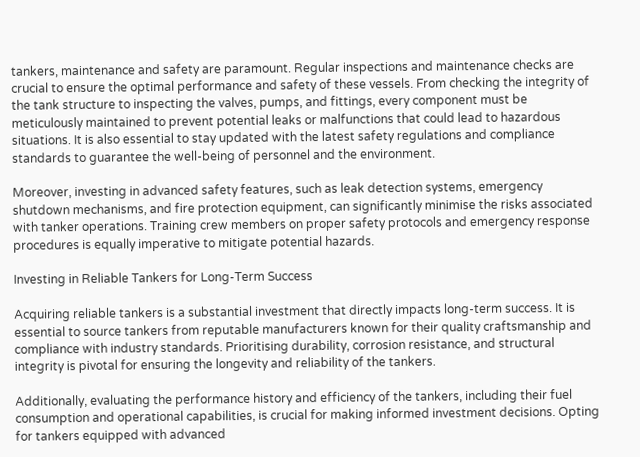tankers, maintenance and safety are paramount. Regular inspections and maintenance checks are crucial to ensure the optimal performance and safety of these vessels. From checking the integrity of the tank structure to inspecting the valves, pumps, and fittings, every component must be meticulously maintained to prevent potential leaks or malfunctions that could lead to hazardous situations. It is also essential to stay updated with the latest safety regulations and compliance standards to guarantee the well-being of personnel and the environment.

Moreover, investing in advanced safety features, such as leak detection systems, emergency shutdown mechanisms, and fire protection equipment, can significantly minimise the risks associated with tanker operations. Training crew members on proper safety protocols and emergency response procedures is equally imperative to mitigate potential hazards.

Investing in Reliable Tankers for Long-Term Success

Acquiring reliable tankers is a substantial investment that directly impacts long-term success. It is essential to source tankers from reputable manufacturers known for their quality craftsmanship and compliance with industry standards. Prioritising durability, corrosion resistance, and structural integrity is pivotal for ensuring the longevity and reliability of the tankers.

Additionally, evaluating the performance history and efficiency of the tankers, including their fuel consumption and operational capabilities, is crucial for making informed investment decisions. Opting for tankers equipped with advanced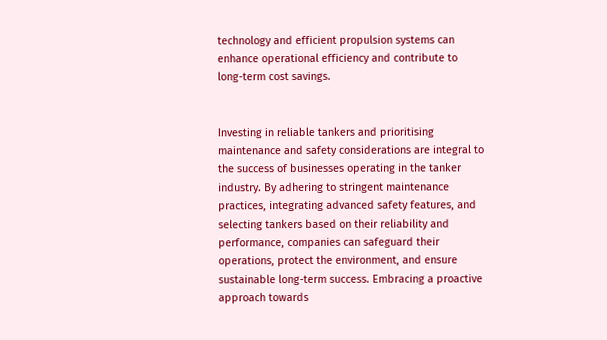technology and efficient propulsion systems can enhance operational efficiency and contribute to long-term cost savings.


Investing in reliable tankers and prioritising maintenance and safety considerations are integral to the success of businesses operating in the tanker industry. By adhering to stringent maintenance practices, integrating advanced safety features, and selecting tankers based on their reliability and performance, companies can safeguard their operations, protect the environment, and ensure sustainable long-term success. Embracing a proactive approach towards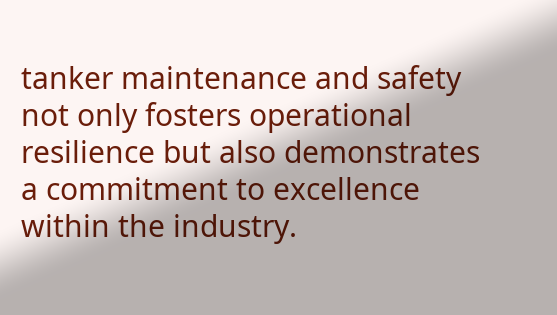tanker maintenance and safety not only fosters operational resilience but also demonstrates a commitment to excellence within the industry.